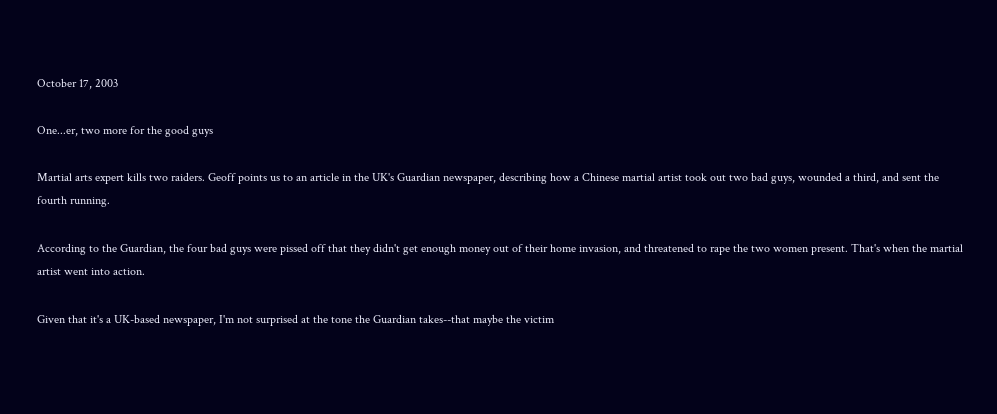October 17, 2003

One...er, two more for the good guys

Martial arts expert kills two raiders. Geoff points us to an article in the UK's Guardian newspaper, describing how a Chinese martial artist took out two bad guys, wounded a third, and sent the fourth running.

According to the Guardian, the four bad guys were pissed off that they didn't get enough money out of their home invasion, and threatened to rape the two women present. That's when the martial artist went into action.

Given that it's a UK-based newspaper, I'm not surprised at the tone the Guardian takes--that maybe the victim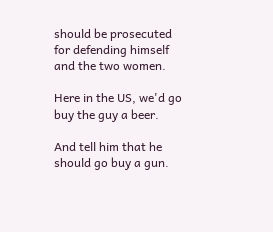should be prosecuted for defending himself and the two women.

Here in the US, we'd go buy the guy a beer.

And tell him that he should go buy a gun.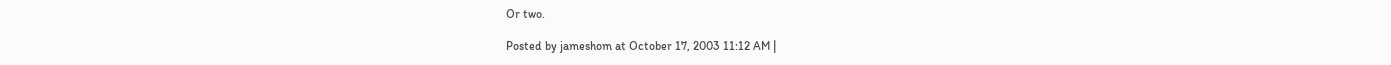Or two.

Posted by jameshom at October 17, 2003 11:12 AM |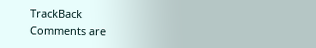TrackBack
Comments are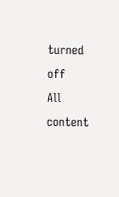turned off
All content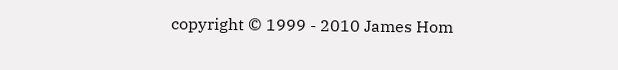copyright © 1999 - 2010 James Hom